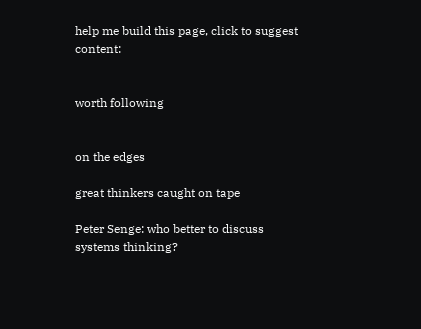help me build this page, click to suggest content:


worth following


on the edges

great thinkers caught on tape

Peter Senge: who better to discuss systems thinking?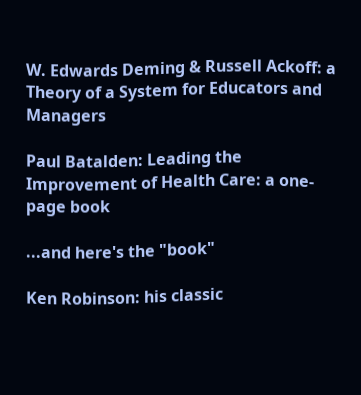W. Edwards Deming & Russell Ackoff: a Theory of a System for Educators and Managers

Paul Batalden: Leading the Improvement of Health Care: a one-page book

...and here's the "book"

Ken Robinson: his classic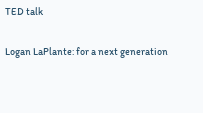TED talk

Logan LaPlante: for a next generation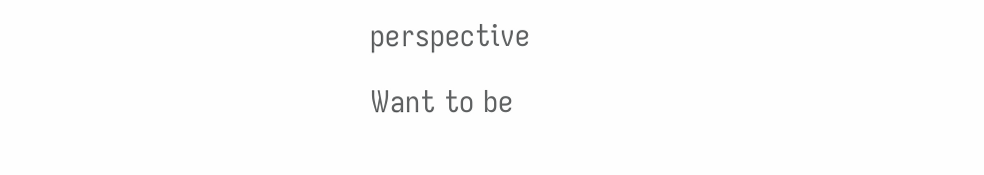perspective

Want to be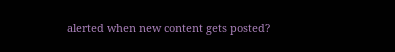alerted when new content gets posted?